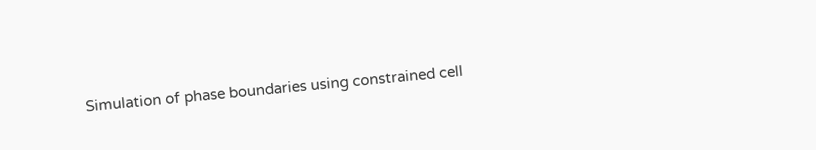Simulation of phase boundaries using constrained cell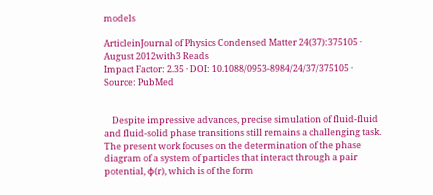models

ArticleinJournal of Physics Condensed Matter 24(37):375105 · August 2012with3 Reads
Impact Factor: 2.35 · DOI: 10.1088/0953-8984/24/37/375105 · Source: PubMed


    Despite impressive advances, precise simulation of fluid-fluid and fluid-solid phase transitions still remains a challenging task. The present work focuses on the determination of the phase diagram of a system of particles that interact through a pair potential, φ(r), which is of the form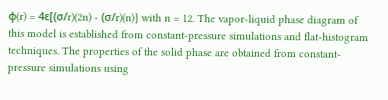φ(r) = 4ε[(σ/r)(2n) - (σ/r)(n)] with n = 12. The vapor-liquid phase diagram of this model is established from constant-pressure simulations and flat-histogram techniques. The properties of the solid phase are obtained from constant-pressure simulations using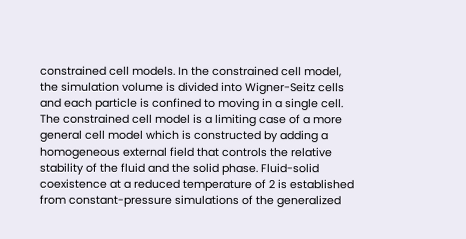constrained cell models. In the constrained cell model, the simulation volume is divided into Wigner-Seitz cells and each particle is confined to moving in a single cell. The constrained cell model is a limiting case of a more general cell model which is constructed by adding a homogeneous external field that controls the relative stability of the fluid and the solid phase. Fluid-solid coexistence at a reduced temperature of 2 is established from constant-pressure simulations of the generalized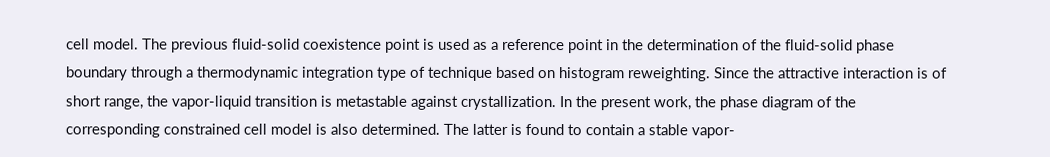cell model. The previous fluid-solid coexistence point is used as a reference point in the determination of the fluid-solid phase boundary through a thermodynamic integration type of technique based on histogram reweighting. Since the attractive interaction is of short range, the vapor-liquid transition is metastable against crystallization. In the present work, the phase diagram of the corresponding constrained cell model is also determined. The latter is found to contain a stable vapor-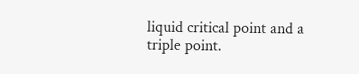liquid critical point and a triple point.